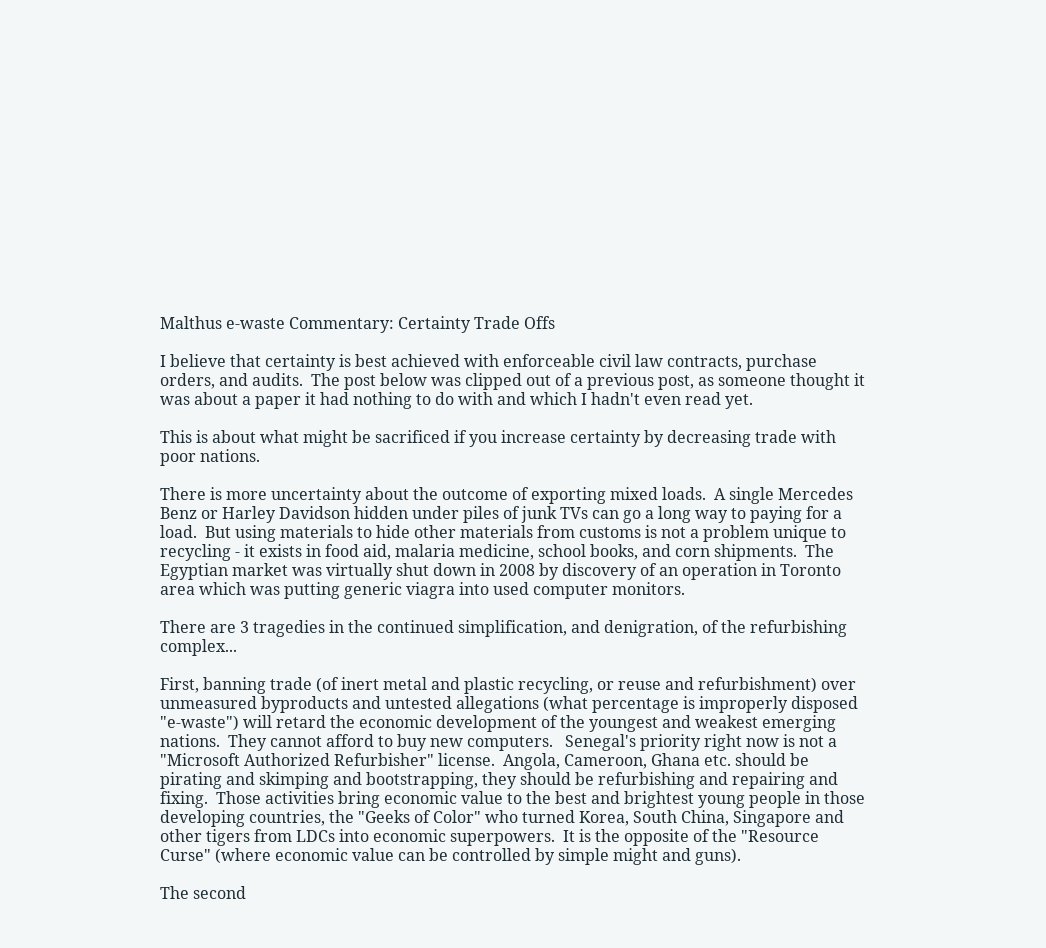Malthus e-waste Commentary: Certainty Trade Offs

I believe that certainty is best achieved with enforceable civil law contracts, purchase orders, and audits.  The post below was clipped out of a previous post, as someone thought it was about a paper it had nothing to do with and which I hadn't even read yet.

This is about what might be sacrificed if you increase certainty by decreasing trade with poor nations.

There is more uncertainty about the outcome of exporting mixed loads.  A single Mercedes Benz or Harley Davidson hidden under piles of junk TVs can go a long way to paying for a load.  But using materials to hide other materials from customs is not a problem unique to recycling - it exists in food aid, malaria medicine, school books, and corn shipments.  The Egyptian market was virtually shut down in 2008 by discovery of an operation in Toronto area which was putting generic viagra into used computer monitors.

There are 3 tragedies in the continued simplification, and denigration, of the refurbishing complex...

First, banning trade (of inert metal and plastic recycling, or reuse and refurbishment) over unmeasured byproducts and untested allegations (what percentage is improperly disposed "e-waste") will retard the economic development of the youngest and weakest emerging nations.  They cannot afford to buy new computers.   Senegal's priority right now is not a "Microsoft Authorized Refurbisher" license.  Angola, Cameroon, Ghana etc. should be pirating and skimping and bootstrapping, they should be refurbishing and repairing and fixing.  Those activities bring economic value to the best and brightest young people in those developing countries, the "Geeks of Color" who turned Korea, South China, Singapore and other tigers from LDCs into economic superpowers.  It is the opposite of the "Resource Curse" (where economic value can be controlled by simple might and guns).

The second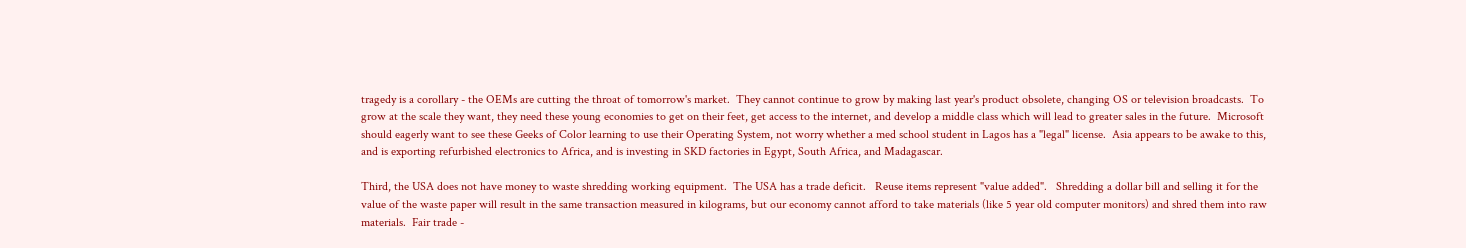tragedy is a corollary - the OEMs are cutting the throat of tomorrow's market.  They cannot continue to grow by making last year's product obsolete, changing OS or television broadcasts.  To grow at the scale they want, they need these young economies to get on their feet, get access to the internet, and develop a middle class which will lead to greater sales in the future.  Microsoft should eagerly want to see these Geeks of Color learning to use their Operating System, not worry whether a med school student in Lagos has a "legal" license.  Asia appears to be awake to this, and is exporting refurbished electronics to Africa, and is investing in SKD factories in Egypt, South Africa, and Madagascar.

Third, the USA does not have money to waste shredding working equipment.  The USA has a trade deficit.   Reuse items represent "value added".   Shredding a dollar bill and selling it for the value of the waste paper will result in the same transaction measured in kilograms, but our economy cannot afford to take materials (like 5 year old computer monitors) and shred them into raw materials.  Fair trade -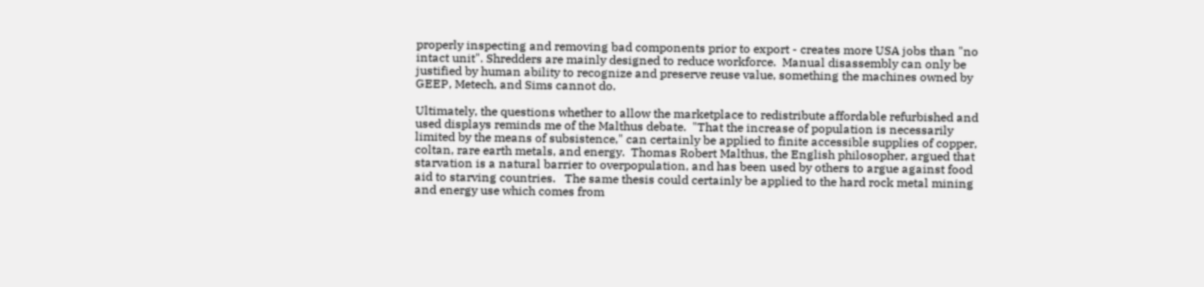properly inspecting and removing bad components prior to export - creates more USA jobs than "no intact unit". Shredders are mainly designed to reduce workforce.  Manual disassembly can only be justified by human ability to recognize and preserve reuse value, something the machines owned by GEEP, Metech, and Sims cannot do.

Ultimately, the questions whether to allow the marketplace to redistribute affordable refurbished and used displays reminds me of the Malthus debate.  "That the increase of population is necessarily limited by the means of subsistence," can certainly be applied to finite accessible supplies of copper, coltan, rare earth metals, and energy.  Thomas Robert Malthus, the English philosopher, argued that starvation is a natural barrier to overpopulation, and has been used by others to argue against food aid to starving countries.   The same thesis could certainly be applied to the hard rock metal mining and energy use which comes from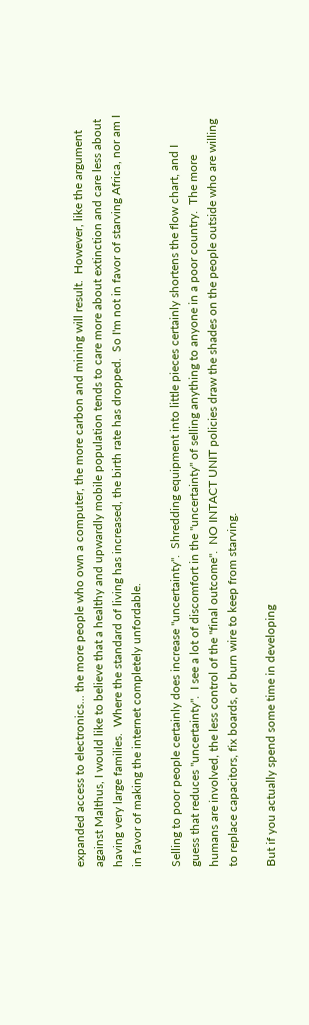expanded access to electronics... the more people who own a computer, the more carbon and mining will result.  However, like the argument against Malthus, I would like to believe that a healthy and upwardly mobile population tends to care more about extinction and care less about having very large families.  Where the standard of living has increased, the birth rate has dropped.  So I'm not in favor of starving Africa, nor am I in favor of making the internet completely unfordable.

Selling to poor people certainly does increase "uncertainty".  Shredding equipment into little pieces certainly shortens the flow chart, and I guess that reduces "uncertainty".  I see a lot of discomfort in the "uncertainty" of selling anything to anyone in a poor country.  The more humans are involved, the less control of the "final outcome".  NO INTACT UNIT policies draw the shades on the people outside who are willing to replace capacitors, fix boards, or burn wire to keep from starving.

But if you actually spend some time in developing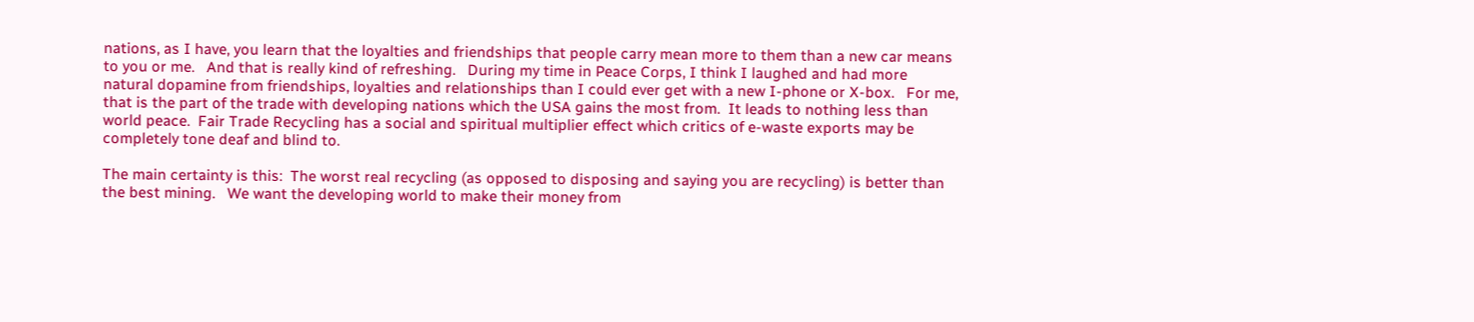nations, as I have, you learn that the loyalties and friendships that people carry mean more to them than a new car means to you or me.   And that is really kind of refreshing.   During my time in Peace Corps, I think I laughed and had more natural dopamine from friendships, loyalties and relationships than I could ever get with a new I-phone or X-box.   For me, that is the part of the trade with developing nations which the USA gains the most from.  It leads to nothing less than world peace.  Fair Trade Recycling has a social and spiritual multiplier effect which critics of e-waste exports may be completely tone deaf and blind to.

The main certainty is this:  The worst real recycling (as opposed to disposing and saying you are recycling) is better than the best mining.   We want the developing world to make their money from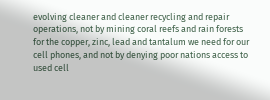evolving cleaner and cleaner recycling and repair operations, not by mining coral reefs and rain forests for the copper, zinc, lead and tantalum we need for our cell phones, and not by denying poor nations access to used cell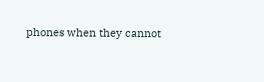phones when they cannot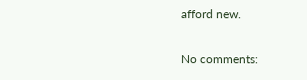afford new.

No comments: